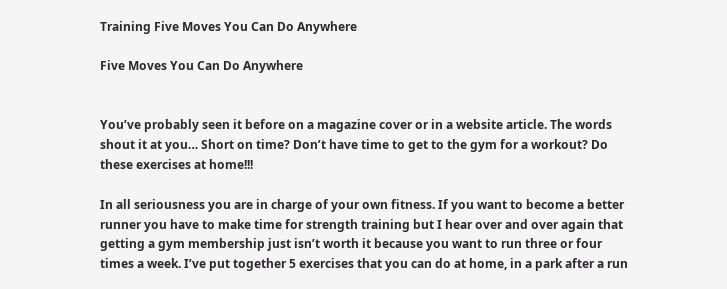Training Five Moves You Can Do Anywhere

Five Moves You Can Do Anywhere


You’ve probably seen it before on a magazine cover or in a website article. The words shout it at you… Short on time? Don’t have time to get to the gym for a workout? Do these exercises at home!!!

In all seriousness you are in charge of your own fitness. If you want to become a better runner you have to make time for strength training but I hear over and over again that getting a gym membership just isn’t worth it because you want to run three or four times a week. I’ve put together 5 exercises that you can do at home, in a park after a run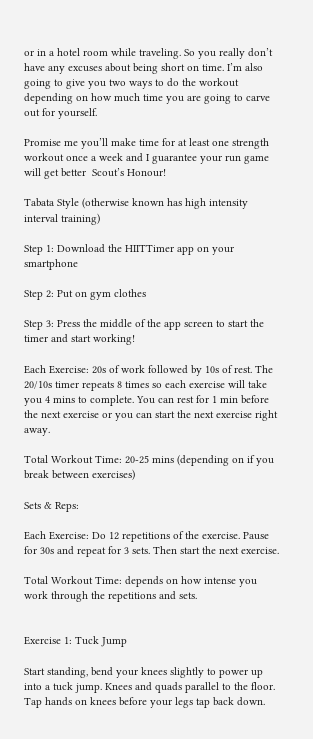or in a hotel room while traveling. So you really don’t have any excuses about being short on time. I’m also going to give you two ways to do the workout depending on how much time you are going to carve out for yourself.

Promise me you’ll make time for at least one strength workout once a week and I guarantee your run game will get better  Scout’s Honour!

Tabata Style (otherwise known has high intensity interval training)

Step 1: Download the HIITTimer app on your smartphone

Step 2: Put on gym clothes

Step 3: Press the middle of the app screen to start the timer and start working!

Each Exercise: 20s of work followed by 10s of rest. The 20/10s timer repeats 8 times so each exercise will take you 4 mins to complete. You can rest for 1 min before the next exercise or you can start the next exercise right away.

Total Workout Time: 20-25 mins (depending on if you break between exercises)

Sets & Reps:

Each Exercise: Do 12 repetitions of the exercise. Pause for 30s and repeat for 3 sets. Then start the next exercise.

Total Workout Time: depends on how intense you work through the repetitions and sets.


Exercise 1: Tuck Jump

Start standing, bend your knees slightly to power up into a tuck jump. Knees and quads parallel to the floor. Tap hands on knees before your legs tap back down.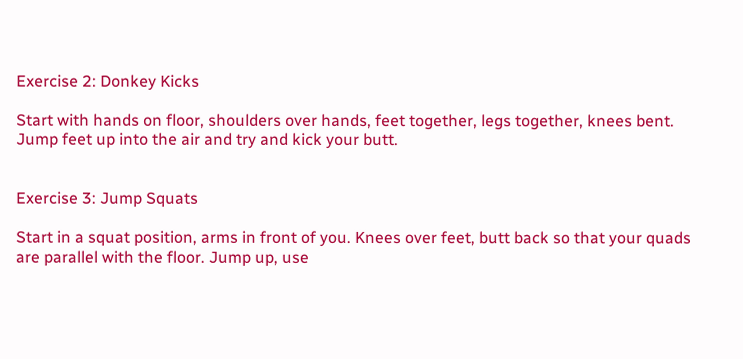Exercise 2: Donkey Kicks

Start with hands on floor, shoulders over hands, feet together, legs together, knees bent. Jump feet up into the air and try and kick your butt.


Exercise 3: Jump Squats

Start in a squat position, arms in front of you. Knees over feet, butt back so that your quads are parallel with the floor. Jump up, use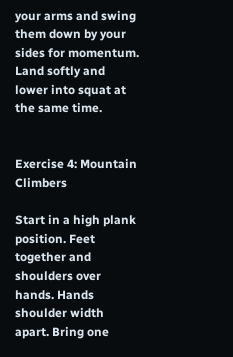your arms and swing them down by your sides for momentum. Land softly and lower into squat at the same time.


Exercise 4: Mountain Climbers

Start in a high plank position. Feet together and shoulders over hands. Hands shoulder width apart. Bring one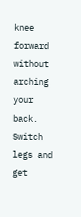knee forward without arching your back. Switch legs and get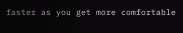faster as you get more comfortable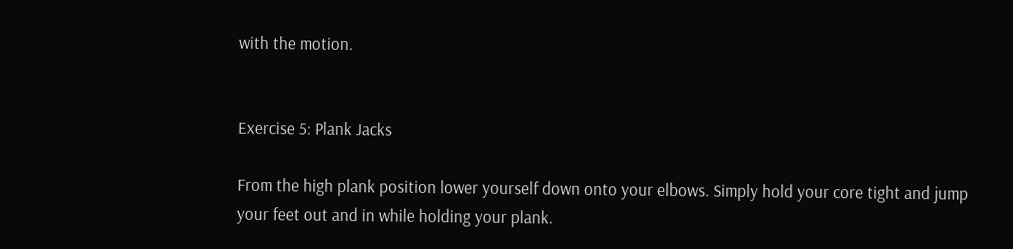with the motion.


Exercise 5: Plank Jacks

From the high plank position lower yourself down onto your elbows. Simply hold your core tight and jump your feet out and in while holding your plank.